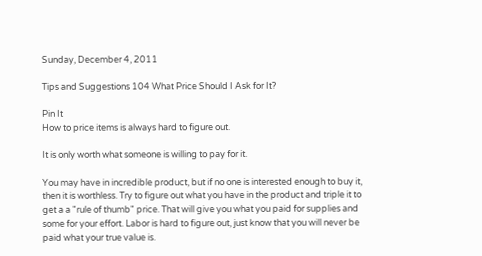Sunday, December 4, 2011

Tips and Suggestions 104 What Price Should I Ask for It?

Pin It
How to price items is always hard to figure out.

It is only worth what someone is willing to pay for it.

You may have in incredible product, but if no one is interested enough to buy it, then it is worthless. Try to figure out what you have in the product and triple it to get a a "rule of thumb" price. That will give you what you paid for supplies and some for your effort. Labor is hard to figure out, just know that you will never be paid what your true value is.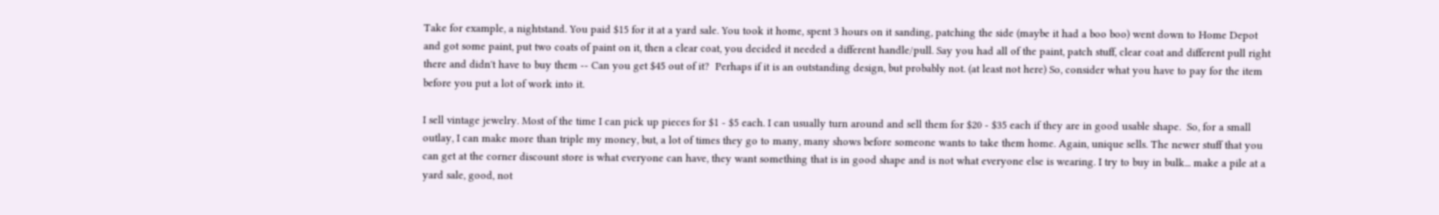Take for example, a nightstand. You paid $15 for it at a yard sale. You took it home, spent 3 hours on it sanding, patching the side (maybe it had a boo boo) went down to Home Depot and got some paint, put two coats of paint on it, then a clear coat, you decided it needed a different handle/pull. Say you had all of the paint, patch stuff, clear coat and different pull right there and didn't have to buy them -- Can you get $45 out of it?  Perhaps if it is an outstanding design, but probably not. (at least not here) So, consider what you have to pay for the item before you put a lot of work into it.

I sell vintage jewelry. Most of the time I can pick up pieces for $1 - $5 each. I can usually turn around and sell them for $20 - $35 each if they are in good usable shape.  So, for a small outlay, I can make more than triple my money, but, a lot of times they go to many, many shows before someone wants to take them home. Again, unique sells. The newer stuff that you can get at the corner discount store is what everyone can have, they want something that is in good shape and is not what everyone else is wearing. I try to buy in bulk... make a pile at a yard sale, good, not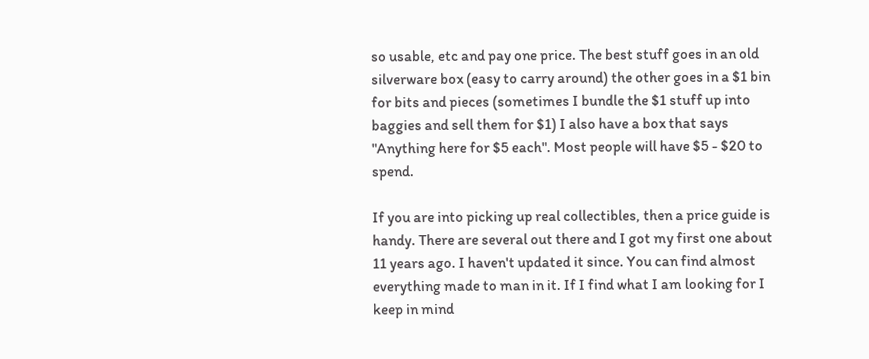so usable, etc and pay one price. The best stuff goes in an old silverware box (easy to carry around) the other goes in a $1 bin for bits and pieces (sometimes I bundle the $1 stuff up into baggies and sell them for $1) I also have a box that says "Anything here for $5 each". Most people will have $5 - $20 to spend.

If you are into picking up real collectibles, then a price guide is handy. There are several out there and I got my first one about 11 years ago. I haven't updated it since. You can find almost everything made to man in it. If I find what I am looking for I keep in mind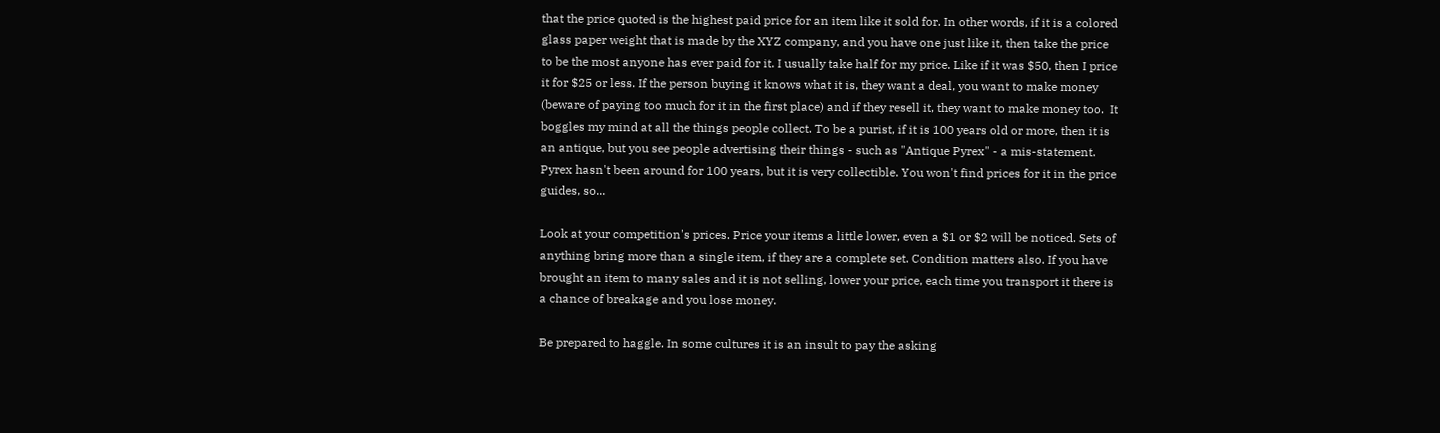that the price quoted is the highest paid price for an item like it sold for. In other words, if it is a colored glass paper weight that is made by the XYZ company, and you have one just like it, then take the price to be the most anyone has ever paid for it. I usually take half for my price. Like if it was $50, then I price it for $25 or less. If the person buying it knows what it is, they want a deal, you want to make money (beware of paying too much for it in the first place) and if they resell it, they want to make money too.  It boggles my mind at all the things people collect. To be a purist, if it is 100 years old or more, then it is an antique, but you see people advertising their things - such as "Antique Pyrex" - a mis-statement. Pyrex hasn't been around for 100 years, but it is very collectible. You won't find prices for it in the price guides, so...

Look at your competition's prices. Price your items a little lower, even a $1 or $2 will be noticed. Sets of anything bring more than a single item, if they are a complete set. Condition matters also. If you have brought an item to many sales and it is not selling, lower your price, each time you transport it there is a chance of breakage and you lose money.

Be prepared to haggle. In some cultures it is an insult to pay the asking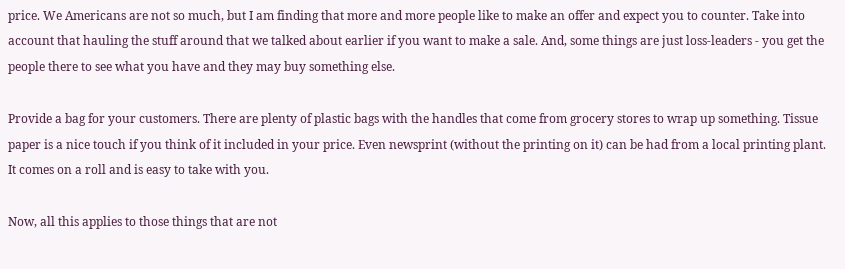price. We Americans are not so much, but I am finding that more and more people like to make an offer and expect you to counter. Take into account that hauling the stuff around that we talked about earlier if you want to make a sale. And, some things are just loss-leaders - you get the people there to see what you have and they may buy something else.

Provide a bag for your customers. There are plenty of plastic bags with the handles that come from grocery stores to wrap up something. Tissue paper is a nice touch if you think of it included in your price. Even newsprint (without the printing on it) can be had from a local printing plant. It comes on a roll and is easy to take with you.

Now, all this applies to those things that are not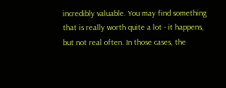incredibly valuable. You may find something that is really worth quite a lot - it happens, but not real often. In those cases, the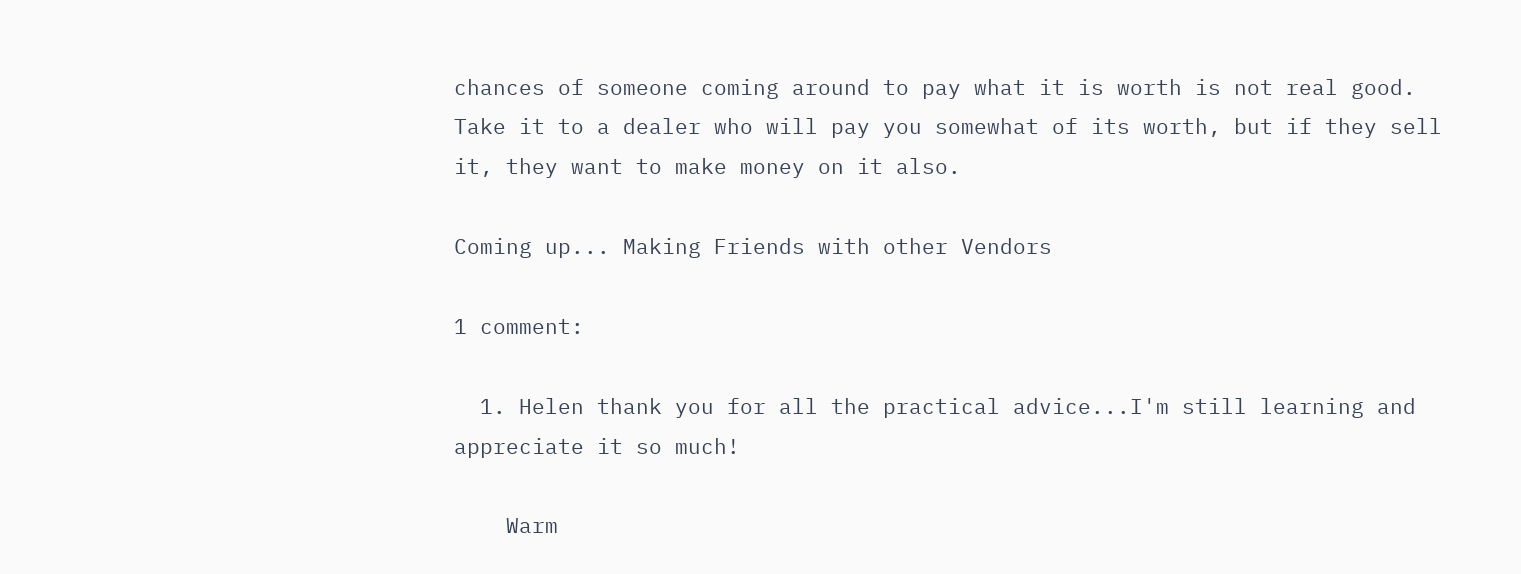chances of someone coming around to pay what it is worth is not real good. Take it to a dealer who will pay you somewhat of its worth, but if they sell it, they want to make money on it also.

Coming up... Making Friends with other Vendors

1 comment:

  1. Helen thank you for all the practical advice...I'm still learning and appreciate it so much!

    Warm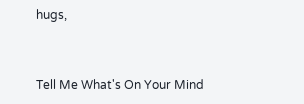hugs,


Tell Me What's On Your Mind